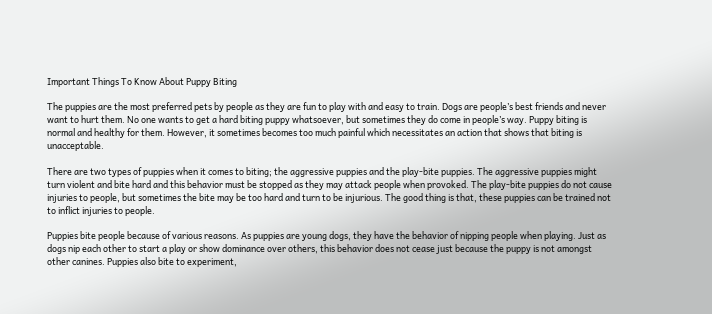Important Things To Know About Puppy Biting

The puppies are the most preferred pets by people as they are fun to play with and easy to train. Dogs are people’s best friends and never want to hurt them. No one wants to get a hard biting puppy whatsoever, but sometimes they do come in people’s way. Puppy biting is normal and healthy for them. However, it sometimes becomes too much painful which necessitates an action that shows that biting is unacceptable.

There are two types of puppies when it comes to biting; the aggressive puppies and the play-bite puppies. The aggressive puppies might turn violent and bite hard and this behavior must be stopped as they may attack people when provoked. The play-bite puppies do not cause injuries to people, but sometimes the bite may be too hard and turn to be injurious. The good thing is that, these puppies can be trained not to inflict injuries to people.

Puppies bite people because of various reasons. As puppies are young dogs, they have the behavior of nipping people when playing. Just as dogs nip each other to start a play or show dominance over others, this behavior does not cease just because the puppy is not amongst other canines. Puppies also bite to experiment,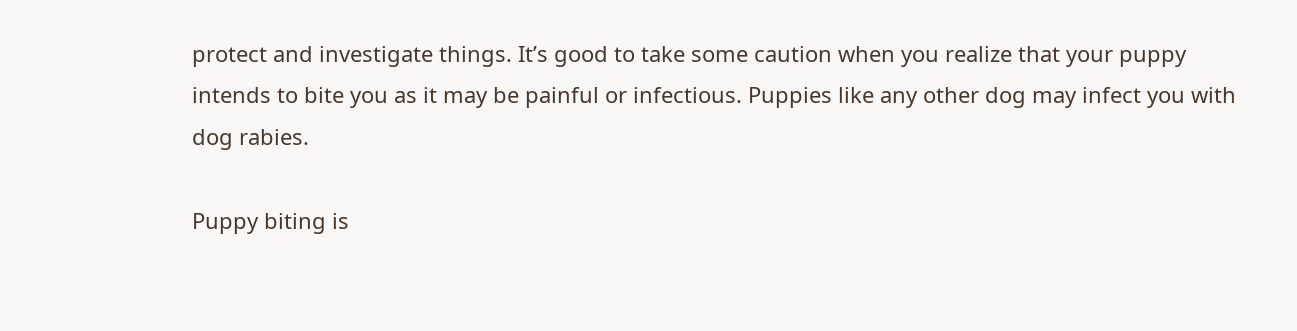protect and investigate things. It’s good to take some caution when you realize that your puppy intends to bite you as it may be painful or infectious. Puppies like any other dog may infect you with dog rabies.

Puppy biting is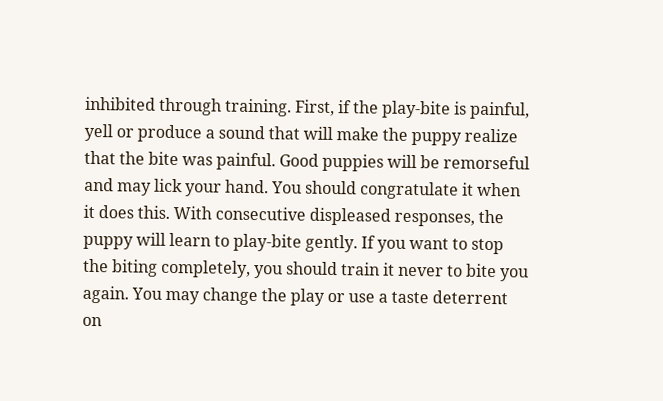inhibited through training. First, if the play-bite is painful, yell or produce a sound that will make the puppy realize that the bite was painful. Good puppies will be remorseful and may lick your hand. You should congratulate it when it does this. With consecutive displeased responses, the puppy will learn to play-bite gently. If you want to stop the biting completely, you should train it never to bite you again. You may change the play or use a taste deterrent on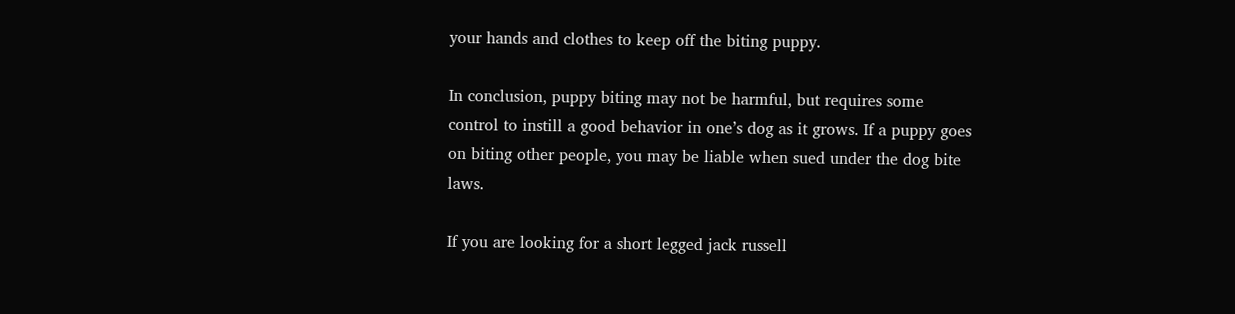your hands and clothes to keep off the biting puppy.

In conclusion, puppy biting may not be harmful, but requires some control to instill a good behavior in one’s dog as it grows. If a puppy goes on biting other people, you may be liable when sued under the dog bite laws.

If you are looking for a short legged jack russell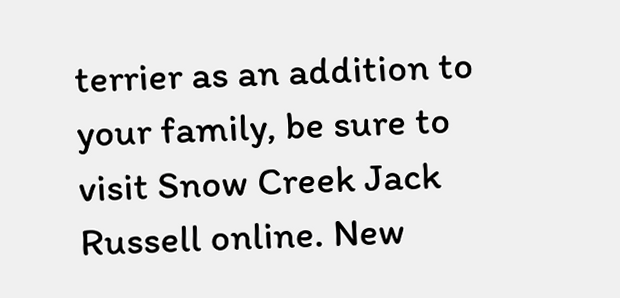terrier as an addition to your family, be sure to visit Snow Creek Jack Russell online. New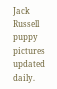Jack Russell puppy pictures updated daily.